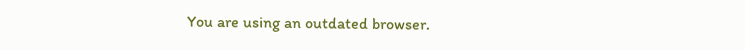You are using an outdated browser.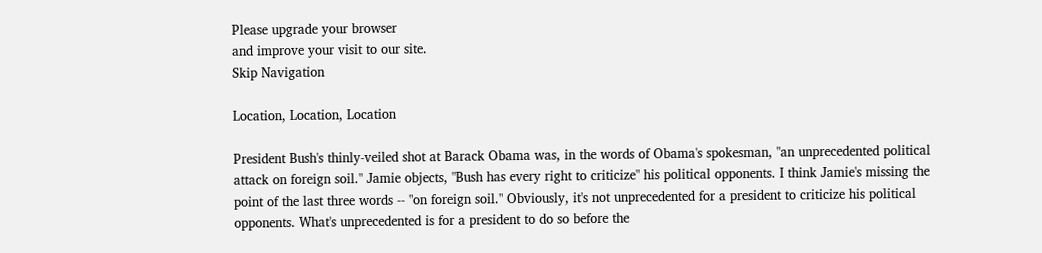Please upgrade your browser
and improve your visit to our site.
Skip Navigation

Location, Location, Location

President Bush's thinly-veiled shot at Barack Obama was, in the words of Obama's spokesman, "an unprecedented political attack on foreign soil." Jamie objects, "Bush has every right to criticize" his political opponents. I think Jamie's missing the point of the last three words -- "on foreign soil." Obviously, it's not unprecedented for a president to criticize his political opponents. What's unprecedented is for a president to do so before the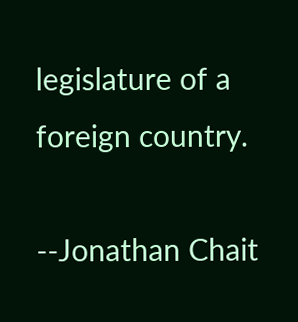legislature of a foreign country.

--Jonathan Chait